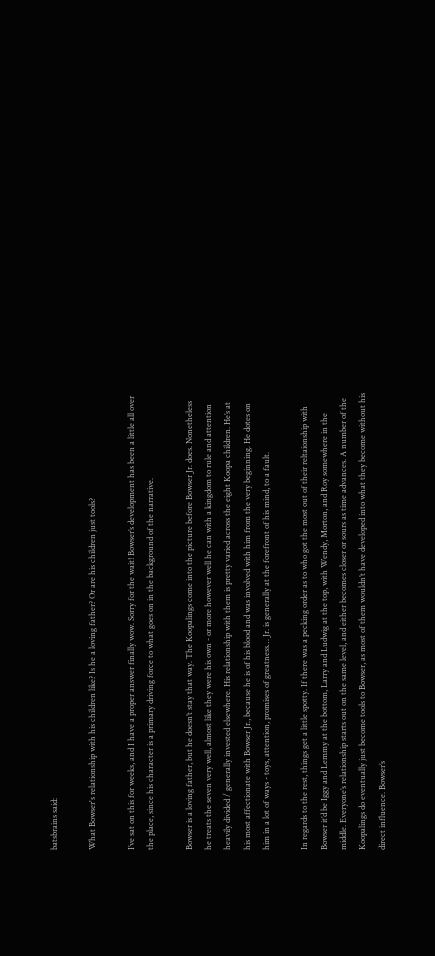batsbrains said:

What Bowser's relationship with his children like? Is he a loving father? Or are his children just tools?

I’ve sat on this for weeks, and I have a proper answer finally wow. Sorry for the wait! Bowser’s development has been a little all over the place, since his character is a primary driving force to what goes on in the background of the narrative.

Bowser is a loving father, but he doesn’t stay that way. The Koopalings come into the picture before Bowser Jr. does. Nonetheless he treats the seven very well, almost like they were his own - or more however well he can with a kingdom to rule and attention heavily divided / generally invested elsewhere. His relationship with them is pretty varied across the eight Koopa children. He’s at his most affectionate with Bowser Jr., because he is of his blood and was involved with him from the very beginning. He dotes on him in a lot of ways - toys, attention, promises of greatness… Jr. is generally at the forefront of his mind, to a fault.

In regards to the rest, things get a little spotty. If there was a pecking order as to who got the most out of their reltaionship with Bowser it’d be Iggy and Lemmy at the bottom, Larry and Ludwig at the top, with Wendy, Morton, and Roy somewhere in the middle. Everyone’s relationship starts out on the same level, and either becomes closer or sours as time advances. A number of the Koopalings do eventually just become tools to Bowser, as most of them wouldn’t have developed into what they become without his direct influence. Bowser’s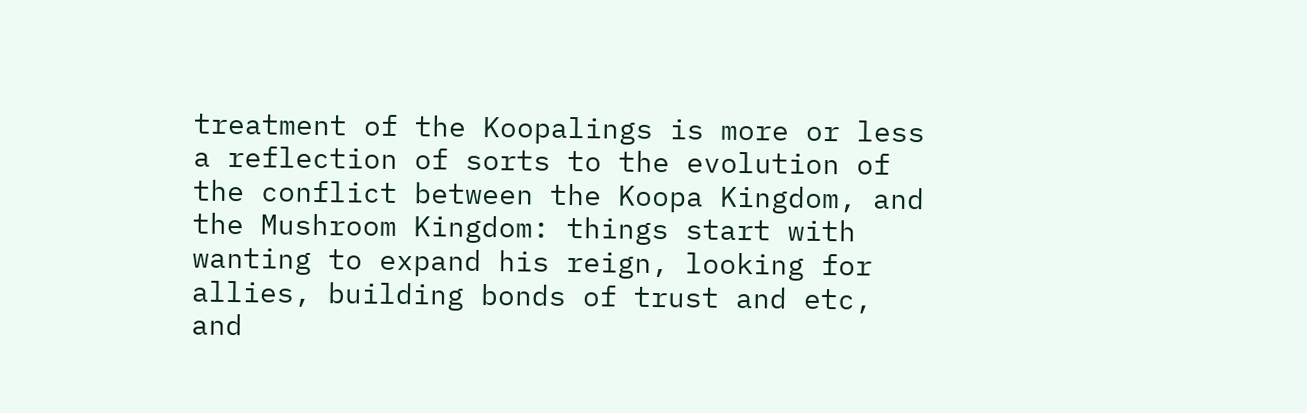treatment of the Koopalings is more or less a reflection of sorts to the evolution of the conflict between the Koopa Kingdom, and the Mushroom Kingdom: things start with wanting to expand his reign, looking for allies, building bonds of trust and etc, and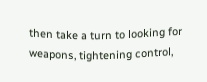then take a turn to looking for weapons, tightening control,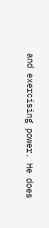and exercising power. He does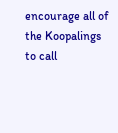encourage all of the Koopalings to call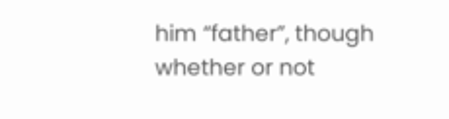him “father”, though whether or not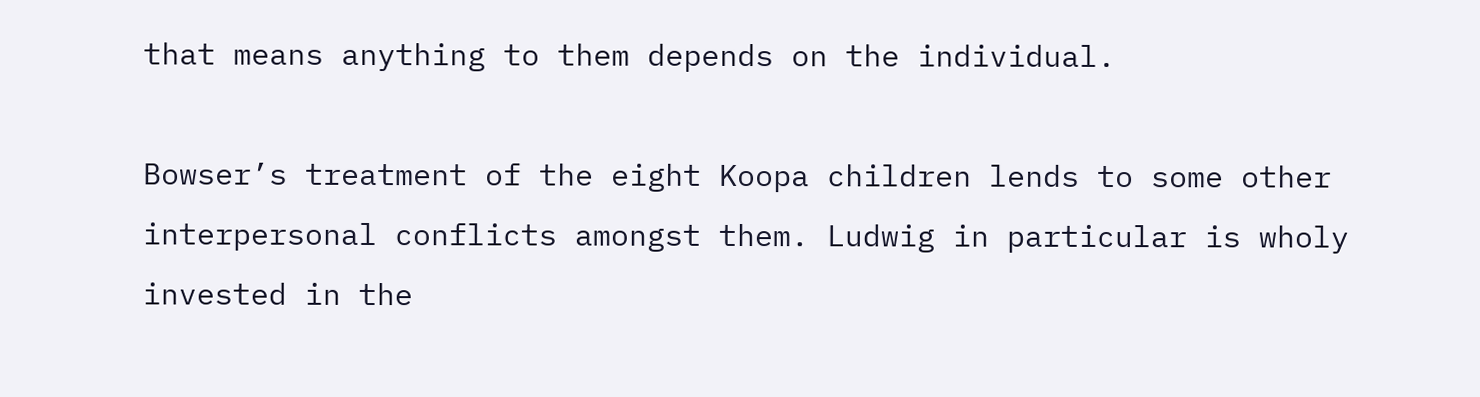that means anything to them depends on the individual.

Bowser’s treatment of the eight Koopa children lends to some other interpersonal conflicts amongst them. Ludwig in particular is wholy invested in the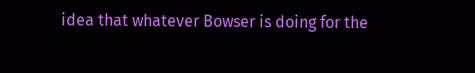idea that whatever Bowser is doing for the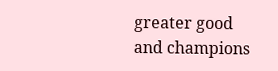greater good and champions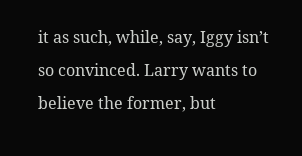it as such, while, say, Iggy isn’t so convinced. Larry wants to believe the former, but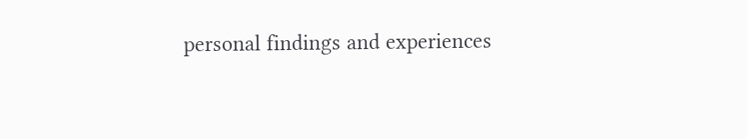personal findings and experiences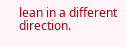lean in a different direction.